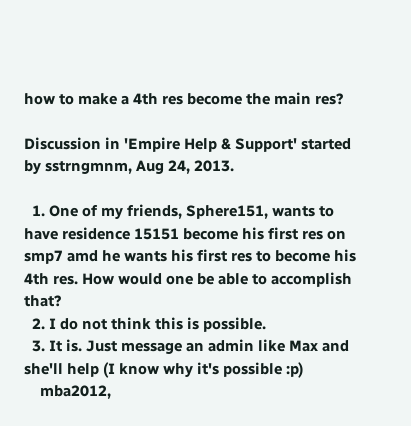how to make a 4th res become the main res?

Discussion in 'Empire Help & Support' started by sstrngmnm, Aug 24, 2013.

  1. One of my friends, Sphere151, wants to have residence 15151 become his first res on smp7 amd he wants his first res to become his 4th res. How would one be able to accomplish that?
  2. I do not think this is possible.
  3. It is. Just message an admin like Max and she'll help (I know why it's possible :p)
    mba2012,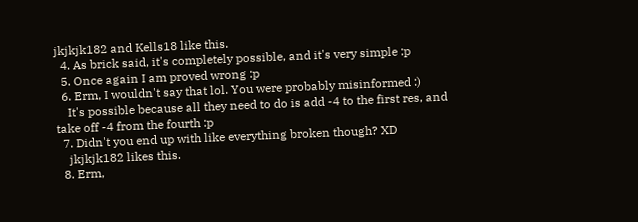jkjkjk182 and Kells18 like this.
  4. As brick said, it's completely possible, and it's very simple :p
  5. Once again I am proved wrong :p
  6. Erm, I wouldn't say that lol. You were probably misinformed :)
    It's possible because all they need to do is add -4 to the first res, and take off -4 from the fourth :p
  7. Didn't you end up with like everything broken though? XD
    jkjkjk182 likes this.
  8. Erm,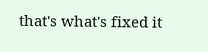that's what's fixed it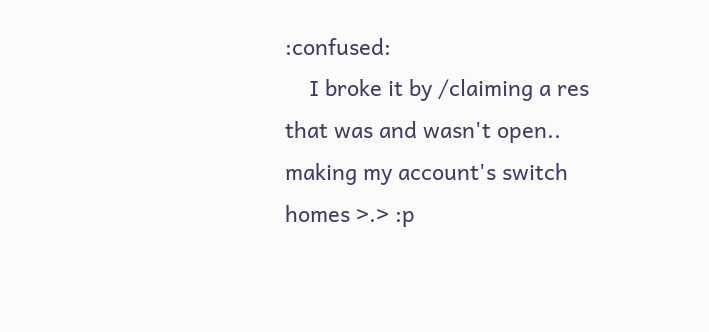:confused:
    I broke it by /claiming a res that was and wasn't open.. making my account's switch homes >.> :p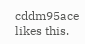cddm95ace likes this.